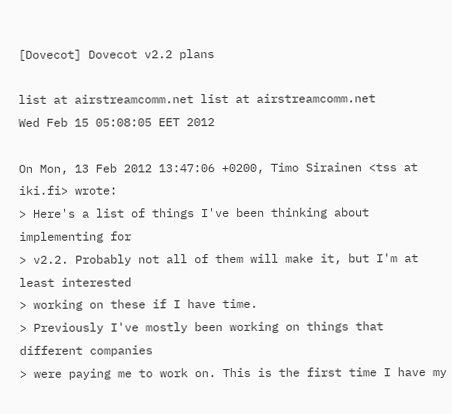[Dovecot] Dovecot v2.2 plans

list at airstreamcomm.net list at airstreamcomm.net
Wed Feb 15 05:08:05 EET 2012

On Mon, 13 Feb 2012 13:47:06 +0200, Timo Sirainen <tss at iki.fi> wrote:
> Here's a list of things I've been thinking about implementing for
> v2.2. Probably not all of them will make it, but I'm at least interested
> working on these if I have time.
> Previously I've mostly been working on things that different companies
> were paying me to work on. This is the first time I have my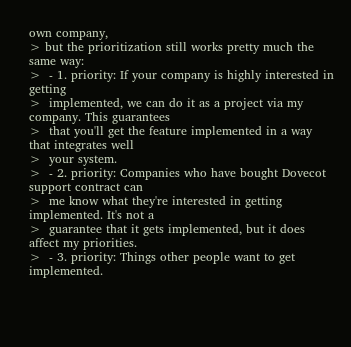own company,
> but the prioritization still works pretty much the same way:
>  - 1. priority: If your company is highly interested in getting
>  implemented, we can do it as a project via my company. This guarantees
>  that you'll get the feature implemented in a way that integrates well
>  your system.
>  - 2. priority: Companies who have bought Dovecot support contract can
>  me know what they're interested in getting implemented. It's not a
>  guarantee that it gets implemented, but it does affect my priorities.
>  - 3. priority: Things other people want to get implemented.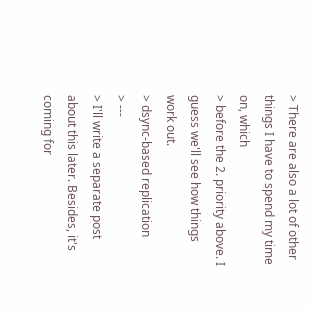> There are also a lot of other things I have to spend my time on, which
> before the 2. priority above. I guess we'll see how things work out.
> dsync-based replication
> ---
> I'll write a separate post about this later. Besides, it's coming for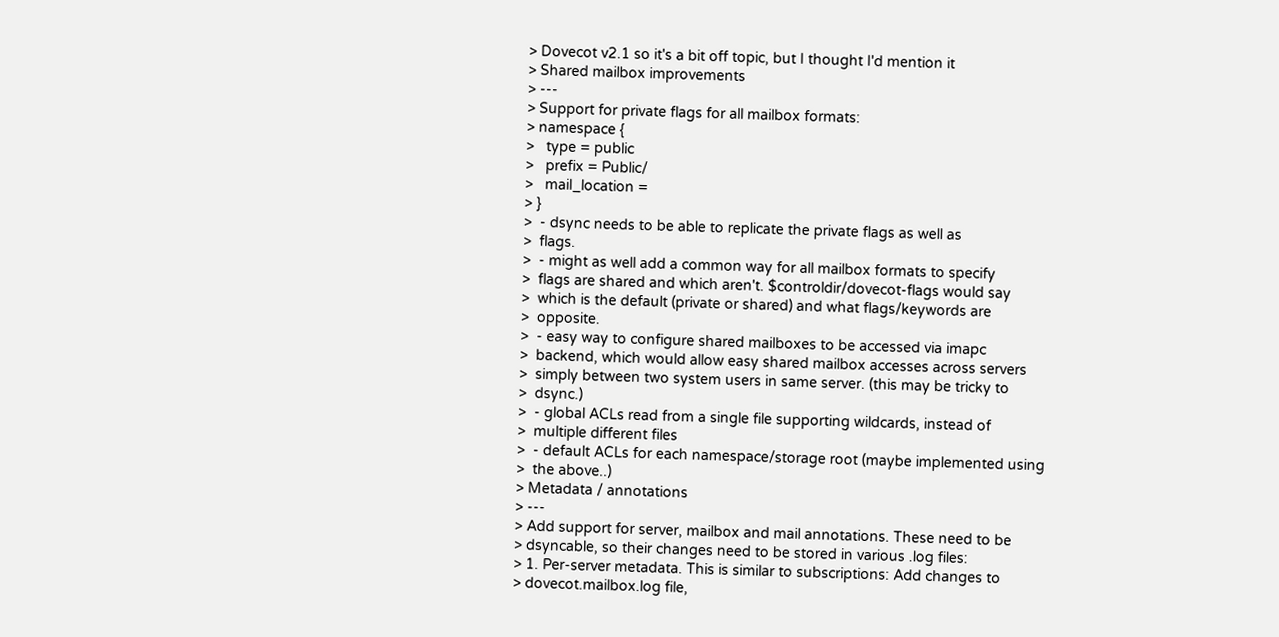> Dovecot v2.1 so it's a bit off topic, but I thought I'd mention it
> Shared mailbox improvements
> ---
> Support for private flags for all mailbox formats:
> namespace {
>   type = public
>   prefix = Public/
>   mail_location =
> }
>  - dsync needs to be able to replicate the private flags as well as
>  flags.
>  - might as well add a common way for all mailbox formats to specify
>  flags are shared and which aren't. $controldir/dovecot-flags would say
>  which is the default (private or shared) and what flags/keywords are
>  opposite.
>  - easy way to configure shared mailboxes to be accessed via imapc
>  backend, which would allow easy shared mailbox accesses across servers
>  simply between two system users in same server. (this may be tricky to
>  dsync.)
>  - global ACLs read from a single file supporting wildcards, instead of
>  multiple different files
>  - default ACLs for each namespace/storage root (maybe implemented using
>  the above..)
> Metadata / annotations
> ---
> Add support for server, mailbox and mail annotations. These need to be
> dsyncable, so their changes need to be stored in various .log files:
> 1. Per-server metadata. This is similar to subscriptions: Add changes to
> dovecot.mailbox.log file,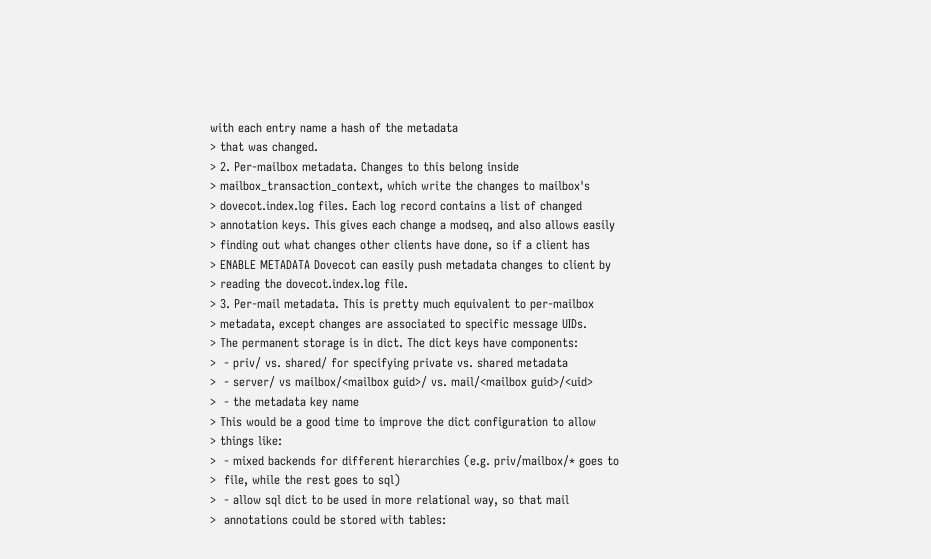with each entry name a hash of the metadata
> that was changed.
> 2. Per-mailbox metadata. Changes to this belong inside
> mailbox_transaction_context, which write the changes to mailbox's
> dovecot.index.log files. Each log record contains a list of changed
> annotation keys. This gives each change a modseq, and also allows easily
> finding out what changes other clients have done, so if a client has
> ENABLE METADATA Dovecot can easily push metadata changes to client by
> reading the dovecot.index.log file.
> 3. Per-mail metadata. This is pretty much equivalent to per-mailbox
> metadata, except changes are associated to specific message UIDs.
> The permanent storage is in dict. The dict keys have components:
>  - priv/ vs. shared/ for specifying private vs. shared metadata
>  - server/ vs mailbox/<mailbox guid>/ vs. mail/<mailbox guid>/<uid>
>  - the metadata key name
> This would be a good time to improve the dict configuration to allow
> things like:
>  - mixed backends for different hierarchies (e.g. priv/mailbox/* goes to
>  file, while the rest goes to sql)
>  - allow sql dict to be used in more relational way, so that mail
>  annotations could be stored with tables: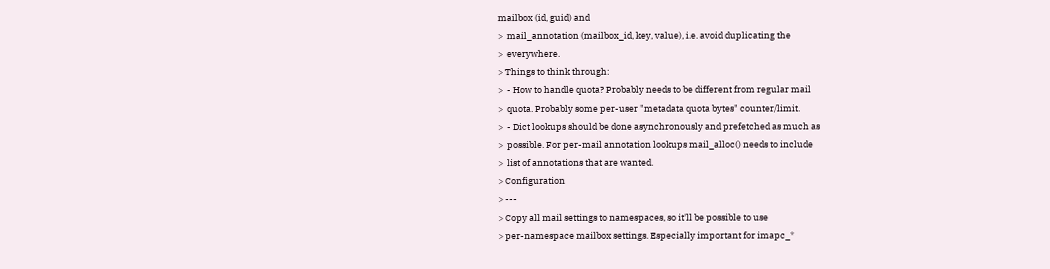mailbox (id, guid) and
>  mail_annotation (mailbox_id, key, value), i.e. avoid duplicating the
>  everywhere.
> Things to think through:
>  - How to handle quota? Probably needs to be different from regular mail
>  quota. Probably some per-user "metadata quota bytes" counter/limit.
>  - Dict lookups should be done asynchronously and prefetched as much as
>  possible. For per-mail annotation lookups mail_alloc() needs to include
>  list of annotations that are wanted.
> Configuration
> ---
> Copy all mail settings to namespaces, so it'll be possible to use
> per-namespace mailbox settings. Especially important for imapc_*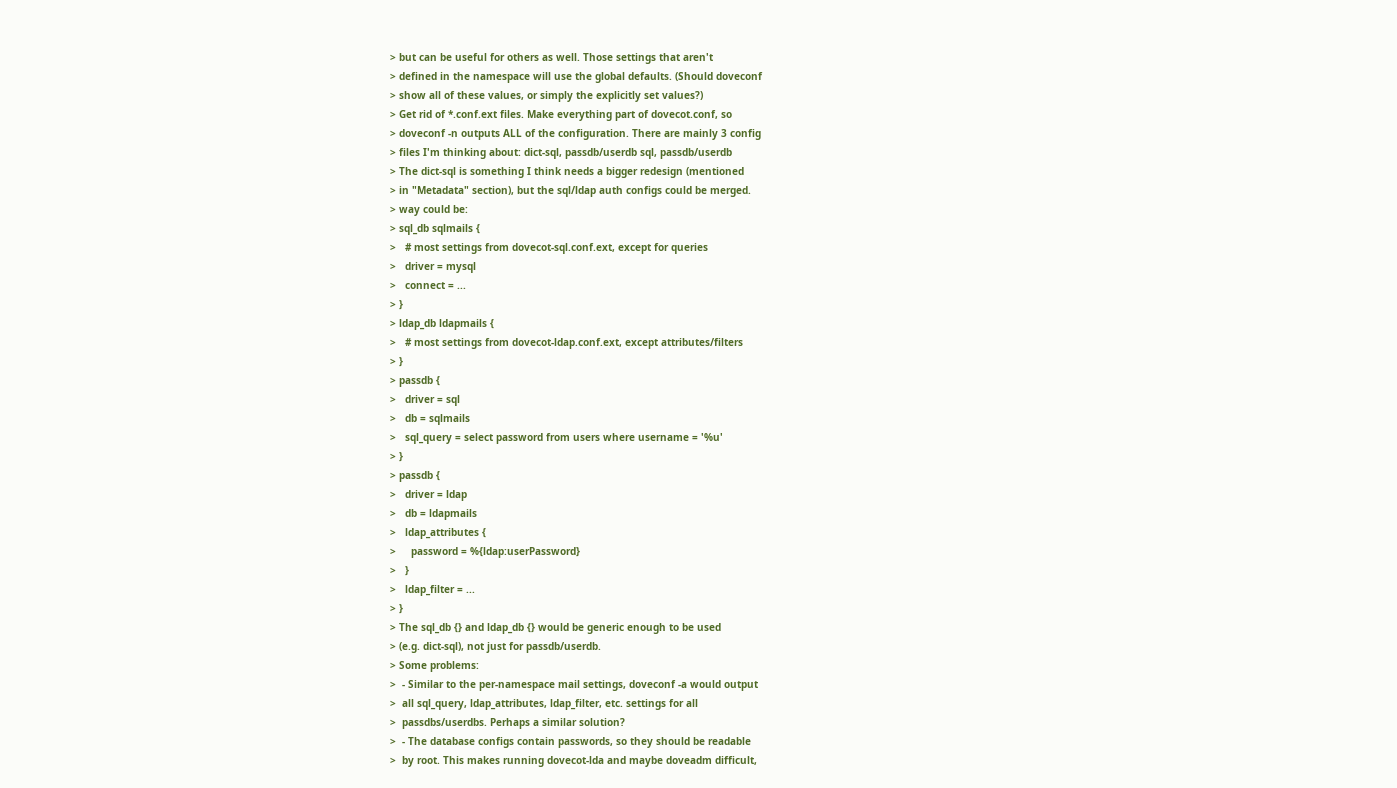> but can be useful for others as well. Those settings that aren't
> defined in the namespace will use the global defaults. (Should doveconf
> show all of these values, or simply the explicitly set values?)
> Get rid of *.conf.ext files. Make everything part of dovecot.conf, so
> doveconf -n outputs ALL of the configuration. There are mainly 3 config
> files I'm thinking about: dict-sql, passdb/userdb sql, passdb/userdb
> The dict-sql is something I think needs a bigger redesign (mentioned
> in "Metadata" section), but the sql/ldap auth configs could be merged.
> way could be:
> sql_db sqlmails {
>   # most settings from dovecot-sql.conf.ext, except for queries
>   driver = mysql
>   connect = ...
> }
> ldap_db ldapmails {
>   # most settings from dovecot-ldap.conf.ext, except attributes/filters
> }
> passdb {
>   driver = sql
>   db = sqlmails
>   sql_query = select password from users where username = '%u'
> }
> passdb {
>   driver = ldap
>   db = ldapmails
>   ldap_attributes {
>     password = %{ldap:userPassword}
>   }
>   ldap_filter = ...
> }
> The sql_db {} and ldap_db {} would be generic enough to be used
> (e.g. dict-sql), not just for passdb/userdb.
> Some problems:
>  - Similar to the per-namespace mail settings, doveconf -a would output
>  all sql_query, ldap_attributes, ldap_filter, etc. settings for all
>  passdbs/userdbs. Perhaps a similar solution?
>  - The database configs contain passwords, so they should be readable
>  by root. This makes running dovecot-lda and maybe doveadm difficult,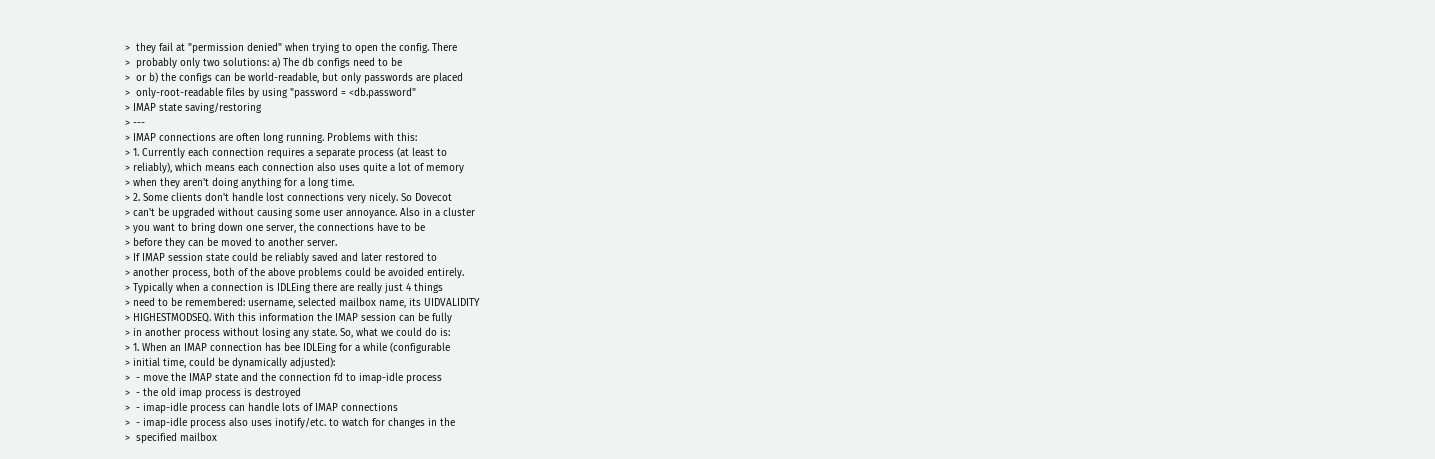>  they fail at "permission denied" when trying to open the config. There
>  probably only two solutions: a) The db configs need to be
>  or b) the configs can be world-readable, but only passwords are placed
>  only-root-readable files by using "password = <db.password"
> IMAP state saving/restoring
> ---
> IMAP connections are often long running. Problems with this:
> 1. Currently each connection requires a separate process (at least to
> reliably), which means each connection also uses quite a lot of memory
> when they aren't doing anything for a long time.
> 2. Some clients don't handle lost connections very nicely. So Dovecot
> can't be upgraded without causing some user annoyance. Also in a cluster
> you want to bring down one server, the connections have to be
> before they can be moved to another server.
> If IMAP session state could be reliably saved and later restored to
> another process, both of the above problems could be avoided entirely.
> Typically when a connection is IDLEing there are really just 4 things
> need to be remembered: username, selected mailbox name, its UIDVALIDITY
> HIGHESTMODSEQ. With this information the IMAP session can be fully
> in another process without losing any state. So, what we could do is:
> 1. When an IMAP connection has bee IDLEing for a while (configurable
> initial time, could be dynamically adjusted):
>  - move the IMAP state and the connection fd to imap-idle process
>  - the old imap process is destroyed
>  - imap-idle process can handle lots of IMAP connections
>  - imap-idle process also uses inotify/etc. to watch for changes in the
>  specified mailbox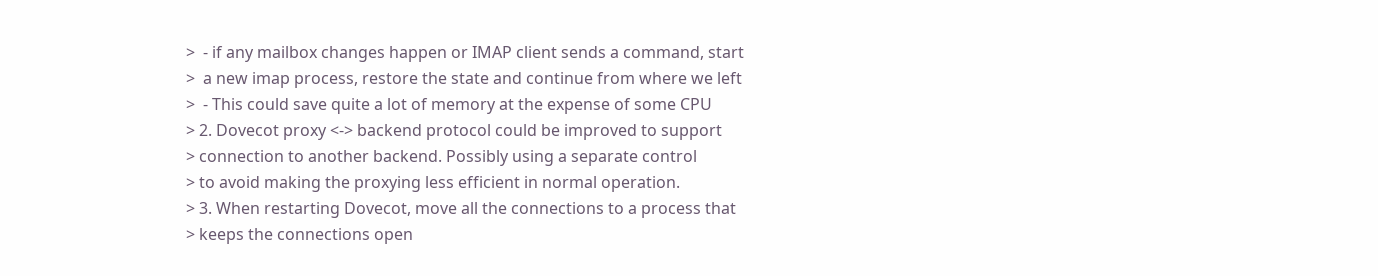>  - if any mailbox changes happen or IMAP client sends a command, start
>  a new imap process, restore the state and continue from where we left
>  - This could save quite a lot of memory at the expense of some CPU
> 2. Dovecot proxy <-> backend protocol could be improved to support
> connection to another backend. Possibly using a separate control
> to avoid making the proxying less efficient in normal operation.
> 3. When restarting Dovecot, move all the connections to a process that
> keeps the connections open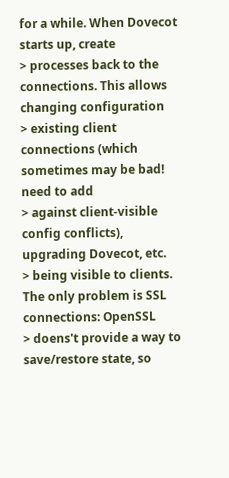for a while. When Dovecot starts up, create
> processes back to the connections. This allows changing configuration
> existing client connections (which sometimes may be bad! need to add
> against client-visible config conflicts), upgrading Dovecot, etc.
> being visible to clients. The only problem is SSL connections: OpenSSL
> doens't provide a way to save/restore state, so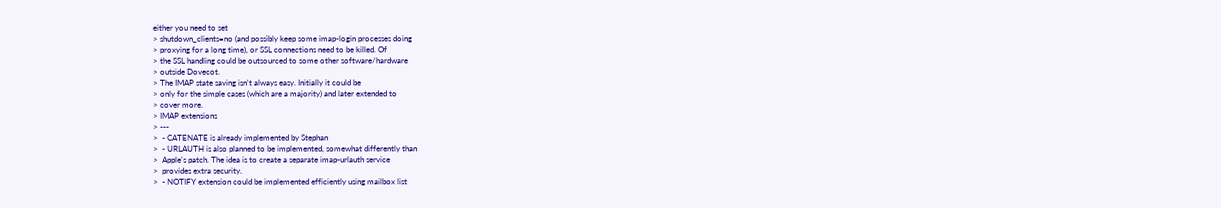either you need to set
> shutdown_clients=no (and possibly keep some imap-login processes doing
> proxying for a long time), or SSL connections need to be killed. Of
> the SSL handling could be outsourced to some other software/hardware
> outside Dovecot.
> The IMAP state saving isn't always easy. Initially it could be
> only for the simple cases (which are a majority) and later extended to
> cover more.
> IMAP extensions
> ---
>  - CATENATE is already implemented by Stephan
>  - URLAUTH is also planned to be implemented, somewhat differently than
>  Apple's patch. The idea is to create a separate imap-urlauth service
>  provides extra security.
>  - NOTIFY extension could be implemented efficiently using mailbox list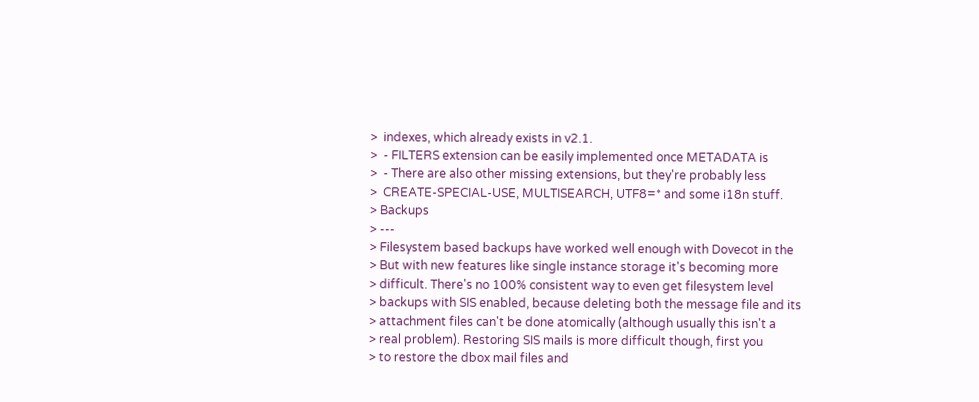>  indexes, which already exists in v2.1.
>  - FILTERS extension can be easily implemented once METADATA is
>  - There are also other missing extensions, but they're probably less
>  CREATE-SPECIAL-USE, MULTISEARCH, UTF8=* and some i18n stuff.
> Backups
> ---
> Filesystem based backups have worked well enough with Dovecot in the
> But with new features like single instance storage it's becoming more
> difficult. There's no 100% consistent way to even get filesystem level
> backups with SIS enabled, because deleting both the message file and its
> attachment files can't be done atomically (although usually this isn't a
> real problem). Restoring SIS mails is more difficult though, first you
> to restore the dbox mail files and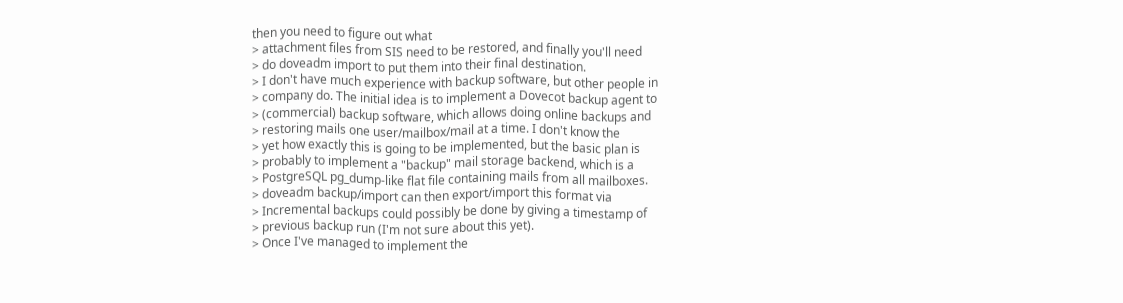then you need to figure out what
> attachment files from SIS need to be restored, and finally you'll need
> do doveadm import to put them into their final destination.
> I don't have much experience with backup software, but other people in
> company do. The initial idea is to implement a Dovecot backup agent to
> (commercial) backup software, which allows doing online backups and
> restoring mails one user/mailbox/mail at a time. I don't know the
> yet how exactly this is going to be implemented, but the basic plan is
> probably to implement a "backup" mail storage backend, which is a
> PostgreSQL pg_dump-like flat file containing mails from all mailboxes.
> doveadm backup/import can then export/import this format via
> Incremental backups could possibly be done by giving a timestamp of
> previous backup run (I'm not sure about this yet).
> Once I've managed to implement the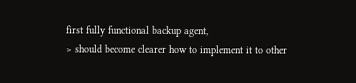first fully functional backup agent,
> should become clearer how to implement it to other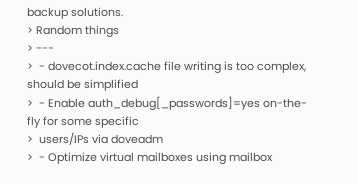backup solutions.
> Random things
> ---
>  - dovecot.index.cache file writing is too complex, should be simplified
>  - Enable auth_debug[_passwords]=yes on-the-fly for some specific
>  users/IPs via doveadm
>  - Optimize virtual mailboxes using mailbox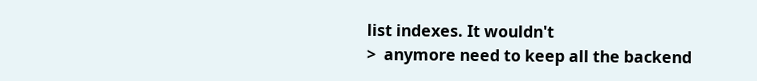list indexes. It wouldn't
>  anymore need to keep all the backend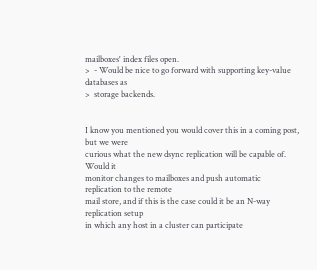mailboxes' index files open.
>  - Would be nice to go forward with supporting key-value databases as
>  storage backends.


I know you mentioned you would cover this in a coming post, but we were
curious what the new dsync replication will be capable of.  Would it
monitor changes to mailboxes and push automatic replication to the remote
mail store, and if this is the case could it be an N-way replication setup
in which any host in a cluster can participate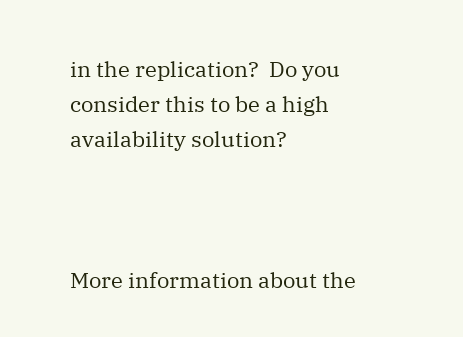in the replication?  Do you
consider this to be a high availability solution?



More information about the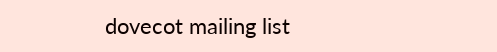dovecot mailing list